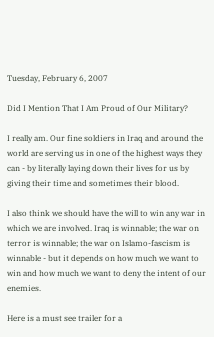Tuesday, February 6, 2007

Did I Mention That I Am Proud of Our Military?

I really am. Our fine soldiers in Iraq and around the world are serving us in one of the highest ways they can - by literally laying down their lives for us by giving their time and sometimes their blood.

I also think we should have the will to win any war in which we are involved. Iraq is winnable; the war on terror is winnable; the war on Islamo-fascism is winnable - but it depends on how much we want to win and how much we want to deny the intent of our enemies.

Here is a must see trailer for a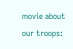movie about our troops: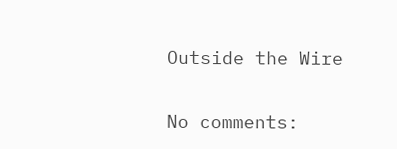Outside the Wire

No comments: